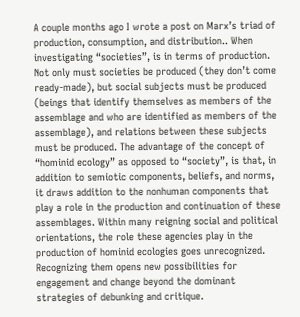A couple months ago I wrote a post on Marx’s triad of production, consumption, and distribution.. When investigating “societies”, is in terms of production. Not only must societies be produced (they don’t come ready-made), but social subjects must be produced (beings that identify themselves as members of the assemblage and who are identified as members of the assemblage), and relations between these subjects must be produced. The advantage of the concept of “hominid ecology” as opposed to “society”, is that, in addition to semiotic components, beliefs, and norms, it draws addition to the nonhuman components that play a role in the production and continuation of these assemblages. Within many reigning social and political orientations, the role these agencies play in the production of hominid ecologies goes unrecognized. Recognizing them opens new possibilities for engagement and change beyond the dominant strategies of debunking and critique.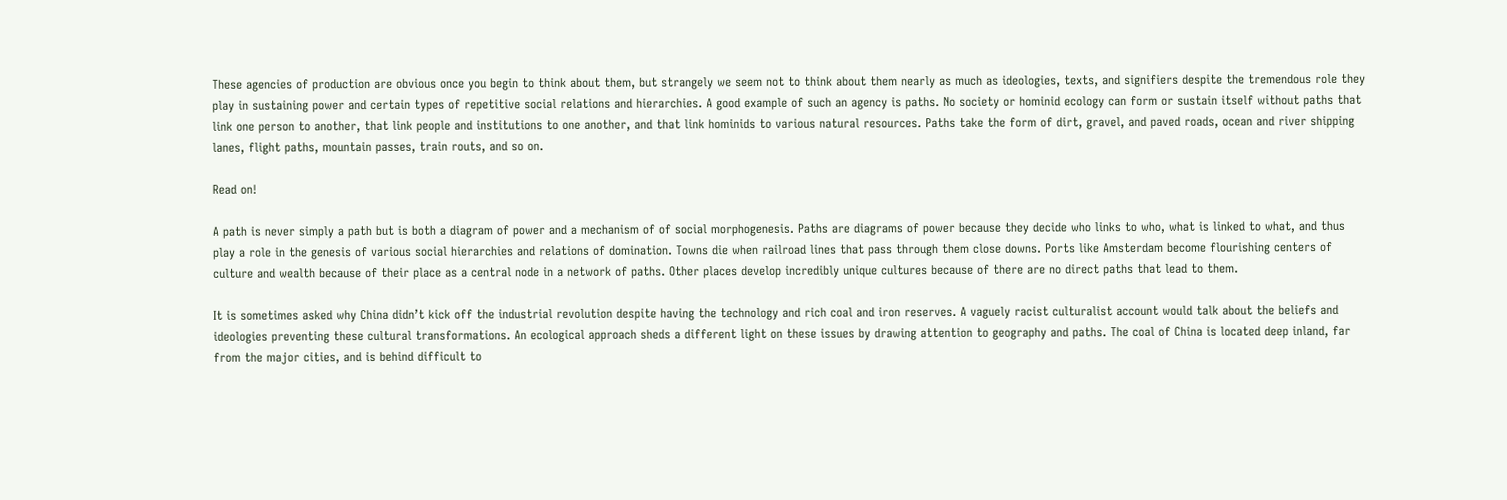These agencies of production are obvious once you begin to think about them, but strangely we seem not to think about them nearly as much as ideologies, texts, and signifiers despite the tremendous role they play in sustaining power and certain types of repetitive social relations and hierarchies. A good example of such an agency is paths. No society or hominid ecology can form or sustain itself without paths that link one person to another, that link people and institutions to one another, and that link hominids to various natural resources. Paths take the form of dirt, gravel, and paved roads, ocean and river shipping lanes, flight paths, mountain passes, train routs, and so on.

Read on!

A path is never simply a path but is both a diagram of power and a mechanism of of social morphogenesis. Paths are diagrams of power because they decide who links to who, what is linked to what, and thus play a role in the genesis of various social hierarchies and relations of domination. Towns die when railroad lines that pass through them close downs. Ports like Amsterdam become flourishing centers of culture and wealth because of their place as a central node in a network of paths. Other places develop incredibly unique cultures because of there are no direct paths that lead to them.

It is sometimes asked why China didn’t kick off the industrial revolution despite having the technology and rich coal and iron reserves. A vaguely racist culturalist account would talk about the beliefs and ideologies preventing these cultural transformations. An ecological approach sheds a different light on these issues by drawing attention to geography and paths. The coal of China is located deep inland, far from the major cities, and is behind difficult to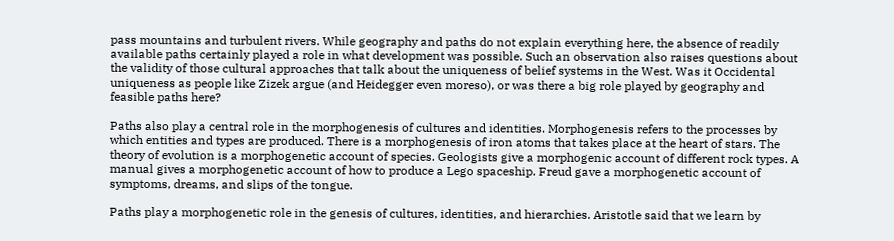pass mountains and turbulent rivers. While geography and paths do not explain everything here, the absence of readily available paths certainly played a role in what development was possible. Such an observation also raises questions about the validity of those cultural approaches that talk about the uniqueness of belief systems in the West. Was it Occidental uniqueness as people like Zizek argue (and Heidegger even moreso), or was there a big role played by geography and feasible paths here?

Paths also play a central role in the morphogenesis of cultures and identities. Morphogenesis refers to the processes by which entities and types are produced. There is a morphogenesis of iron atoms that takes place at the heart of stars. The theory of evolution is a morphogenetic account of species. Geologists give a morphogenic account of different rock types. A manual gives a morphogenetic account of how to produce a Lego spaceship. Freud gave a morphogenetic account of symptoms, dreams, and slips of the tongue.

Paths play a morphogenetic role in the genesis of cultures, identities, and hierarchies. Aristotle said that we learn by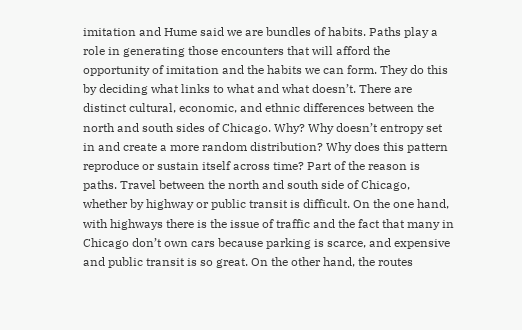imitation and Hume said we are bundles of habits. Paths play a role in generating those encounters that will afford the opportunity of imitation and the habits we can form. They do this by deciding what links to what and what doesn’t. There are distinct cultural, economic, and ethnic differences between the north and south sides of Chicago. Why? Why doesn’t entropy set in and create a more random distribution? Why does this pattern reproduce or sustain itself across time? Part of the reason is paths. Travel between the north and south side of Chicago, whether by highway or public transit is difficult. On the one hand, with highways there is the issue of traffic and the fact that many in Chicago don’t own cars because parking is scarce, and expensive and public transit is so great. On the other hand, the routes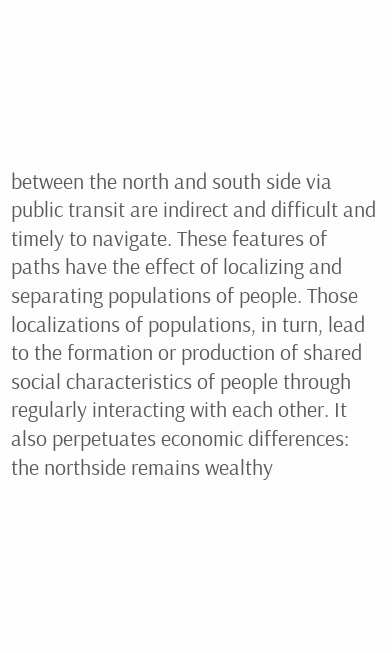between the north and south side via public transit are indirect and difficult and timely to navigate. These features of paths have the effect of localizing and separating populations of people. Those localizations of populations, in turn, lead to the formation or production of shared social characteristics of people through regularly interacting with each other. It also perpetuates economic differences: the northside remains wealthy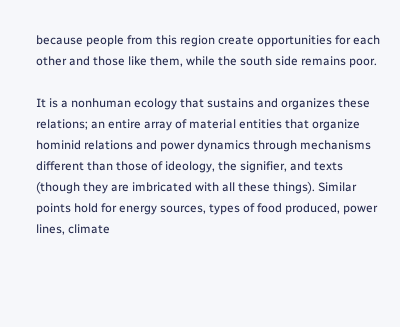because people from this region create opportunities for each other and those like them, while the south side remains poor.

It is a nonhuman ecology that sustains and organizes these relations; an entire array of material entities that organize hominid relations and power dynamics through mechanisms different than those of ideology, the signifier, and texts (though they are imbricated with all these things). Similar points hold for energy sources, types of food produced, power lines, climate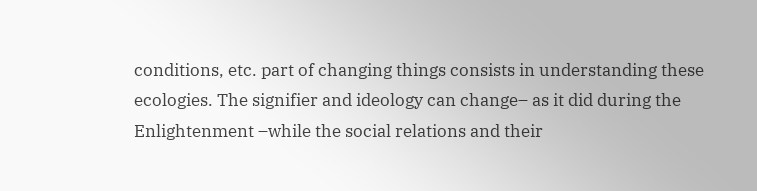conditions, etc. part of changing things consists in understanding these ecologies. The signifier and ideology can change– as it did during the Enlightenment –while the social relations and their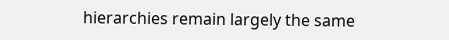hierarchies remain largely the same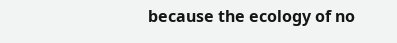because the ecology of no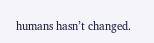humans hasn’t changed.